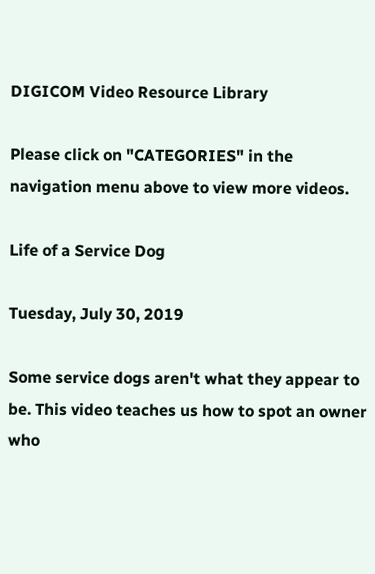DIGICOM Video Resource Library

Please click on "CATEGORIES" in the navigation menu above to view more videos.

Life of a Service Dog

Tuesday, July 30, 2019

Some service dogs aren't what they appear to be. This video teaches us how to spot an owner who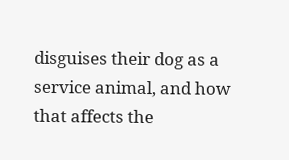disguises their dog as a service animal, and how that affects the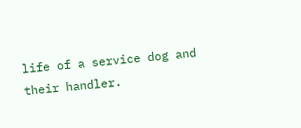life of a service dog and their handler.